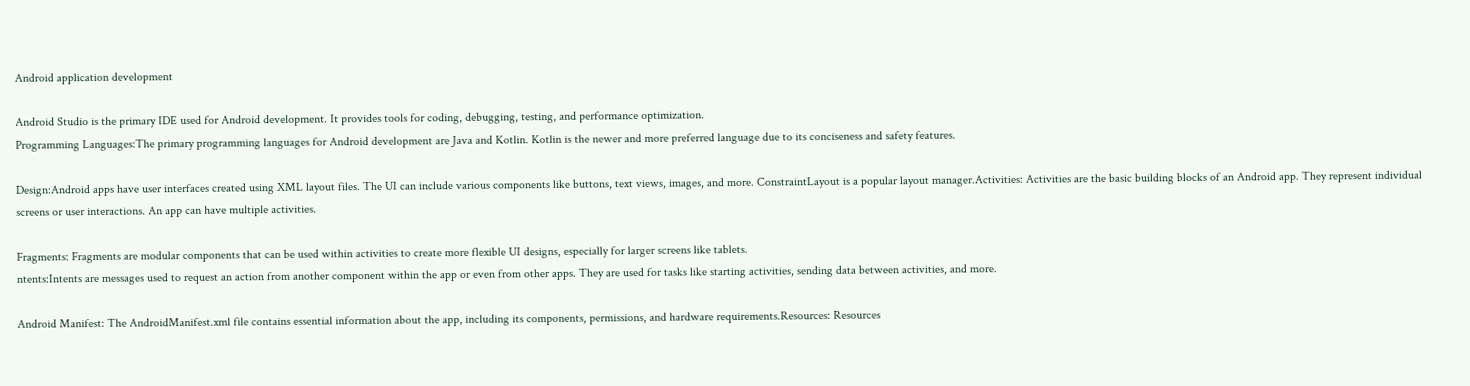Android application development

Android Studio is the primary IDE used for Android development. It provides tools for coding, debugging, testing, and performance optimization.
Programming Languages:The primary programming languages for Android development are Java and Kotlin. Kotlin is the newer and more preferred language due to its conciseness and safety features.

Design:Android apps have user interfaces created using XML layout files. The UI can include various components like buttons, text views, images, and more. ConstraintLayout is a popular layout manager.Activities: Activities are the basic building blocks of an Android app. They represent individual screens or user interactions. An app can have multiple activities.

Fragments: Fragments are modular components that can be used within activities to create more flexible UI designs, especially for larger screens like tablets.
ntents:Intents are messages used to request an action from another component within the app or even from other apps. They are used for tasks like starting activities, sending data between activities, and more.

Android Manifest: The AndroidManifest.xml file contains essential information about the app, including its components, permissions, and hardware requirements.Resources: Resources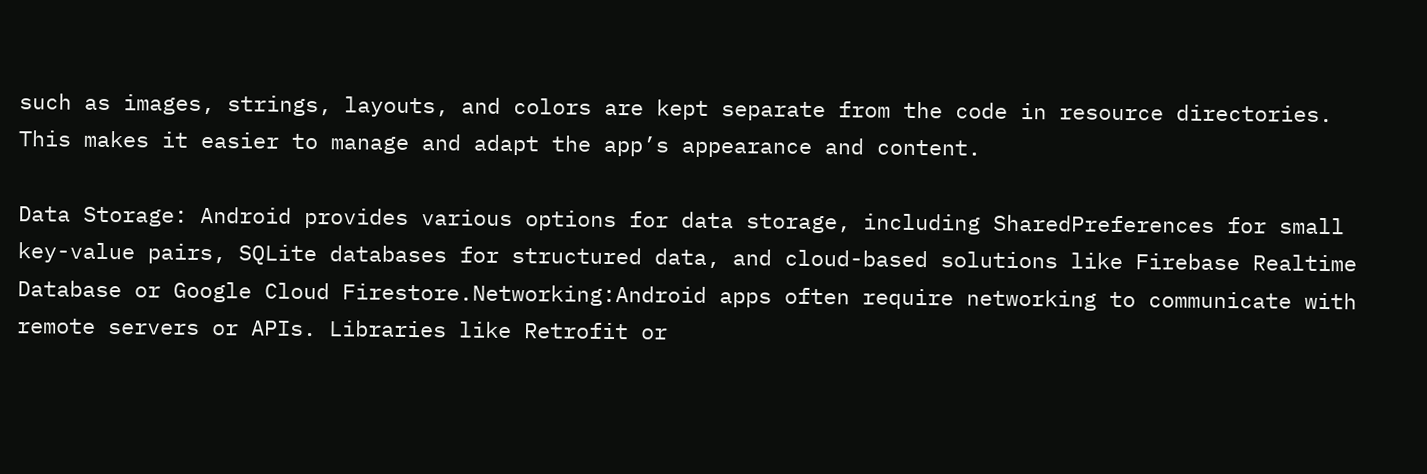such as images, strings, layouts, and colors are kept separate from the code in resource directories. This makes it easier to manage and adapt the app’s appearance and content.

Data Storage: Android provides various options for data storage, including SharedPreferences for small key-value pairs, SQLite databases for structured data, and cloud-based solutions like Firebase Realtime Database or Google Cloud Firestore.Networking:Android apps often require networking to communicate with remote servers or APIs. Libraries like Retrofit or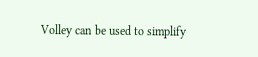Volley can be used to simplify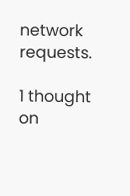network requests.

1 thought on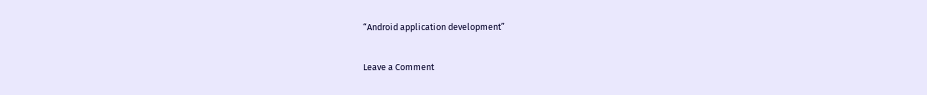“Android application development”

Leave a Comment